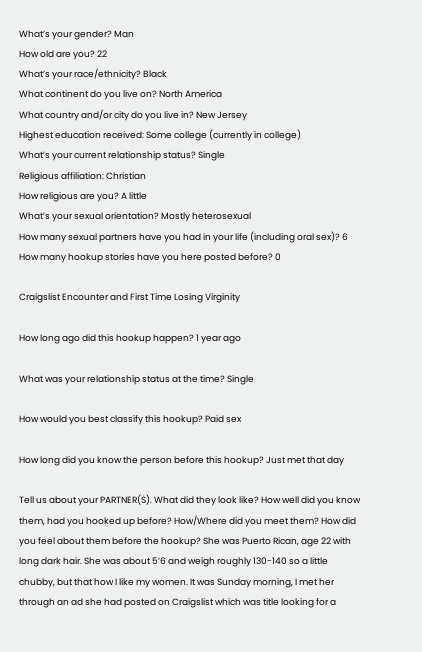What’s your gender? Man
How old are you? 22
What’s your race/ethnicity? Black
What continent do you live on? North America
What country and/or city do you live in? New Jersey
Highest education received: Some college (currently in college)
What’s your current relationship status? Single
Religious affiliation: Christian
How religious are you? A little
What’s your sexual orientation? Mostly heterosexual
How many sexual partners have you had in your life (including oral sex)? 6
How many hookup stories have you here posted before? 0

Craigslist Encounter and First Time Losing Virginity

How long ago did this hookup happen? 1 year ago

What was your relationship status at the time? Single

How would you best classify this hookup? Paid sex

How long did you know the person before this hookup? Just met that day

Tell us about your PARTNER(S). What did they look like? How well did you know them, had you hooked up before? How/Where did you meet them? How did you feel about them before the hookup? She was Puerto Rican, age 22 with long dark hair. She was about 5’6 and weigh roughly 130-140 so a little chubby, but that how I like my women. It was Sunday morning, I met her through an ad she had posted on Craigslist which was title looking for a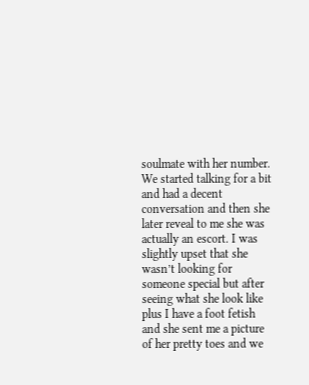soulmate with her number. We started talking for a bit and had a decent conversation and then she later reveal to me she was actually an escort. I was slightly upset that she wasn’t looking for someone special but after seeing what she look like plus I have a foot fetish and she sent me a picture of her pretty toes and we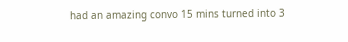had an amazing convo 15 mins turned into 3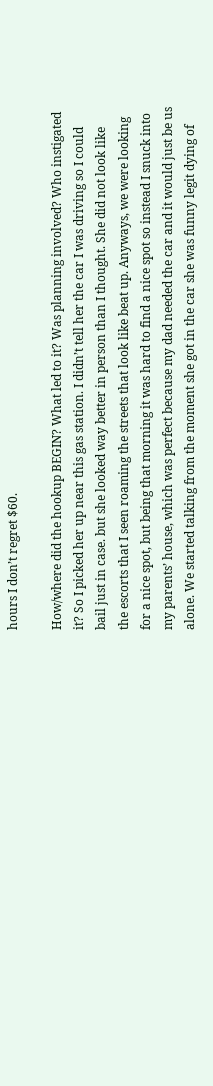hours I don’t regret $60.

How/where did the hookup BEGIN? What led to it? Was planning involved? Who instigated it? So I picked her up near this gas station. I didn’t tell her the car I was driving so I could bail just in case. but she looked way better in person than I thought. She did not look like the escorts that I seen roaming the streets that look like beat up. Anyways, we were looking for a nice spot, but being that morning it was hard to find a nice spot so instead I snuck into my parents’ house, which was perfect because my dad needed the car and it would just be us alone. We started talking from the moment she got in the car she was funny legit dying of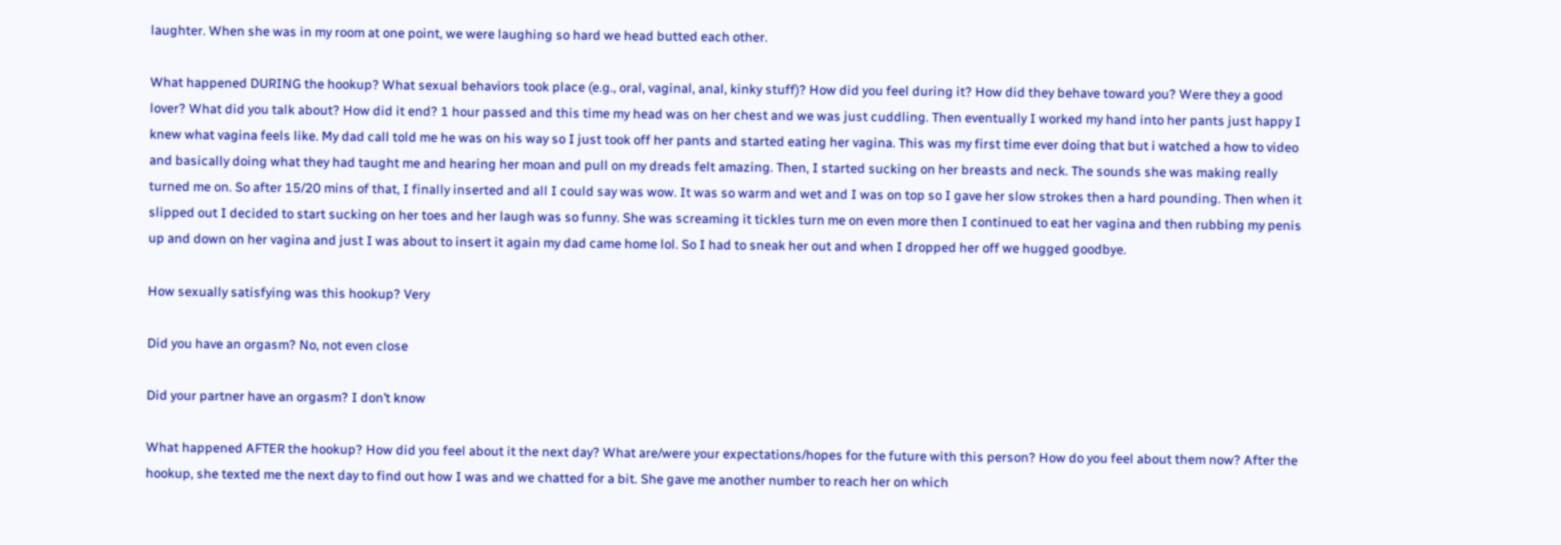laughter. When she was in my room at one point, we were laughing so hard we head butted each other.

What happened DURING the hookup? What sexual behaviors took place (e.g., oral, vaginal, anal, kinky stuff)? How did you feel during it? How did they behave toward you? Were they a good lover? What did you talk about? How did it end? 1 hour passed and this time my head was on her chest and we was just cuddling. Then eventually I worked my hand into her pants just happy I knew what vagina feels like. My dad call told me he was on his way so I just took off her pants and started eating her vagina. This was my first time ever doing that but i watched a how to video and basically doing what they had taught me and hearing her moan and pull on my dreads felt amazing. Then, I started sucking on her breasts and neck. The sounds she was making really turned me on. So after 15/20 mins of that, I finally inserted and all I could say was wow. It was so warm and wet and I was on top so I gave her slow strokes then a hard pounding. Then when it slipped out I decided to start sucking on her toes and her laugh was so funny. She was screaming it tickles turn me on even more then I continued to eat her vagina and then rubbing my penis up and down on her vagina and just I was about to insert it again my dad came home lol. So I had to sneak her out and when I dropped her off we hugged goodbye.

How sexually satisfying was this hookup? Very

Did you have an orgasm? No, not even close

Did your partner have an orgasm? I don’t know

What happened AFTER the hookup? How did you feel about it the next day? What are/were your expectations/hopes for the future with this person? How do you feel about them now? After the hookup, she texted me the next day to find out how I was and we chatted for a bit. She gave me another number to reach her on which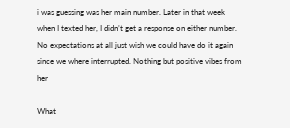i was guessing was her main number. Later in that week when I texted her, I didn’t get a response on either number. No expectations at all just wish we could have do it again since we where interrupted. Nothing but positive vibes from her

What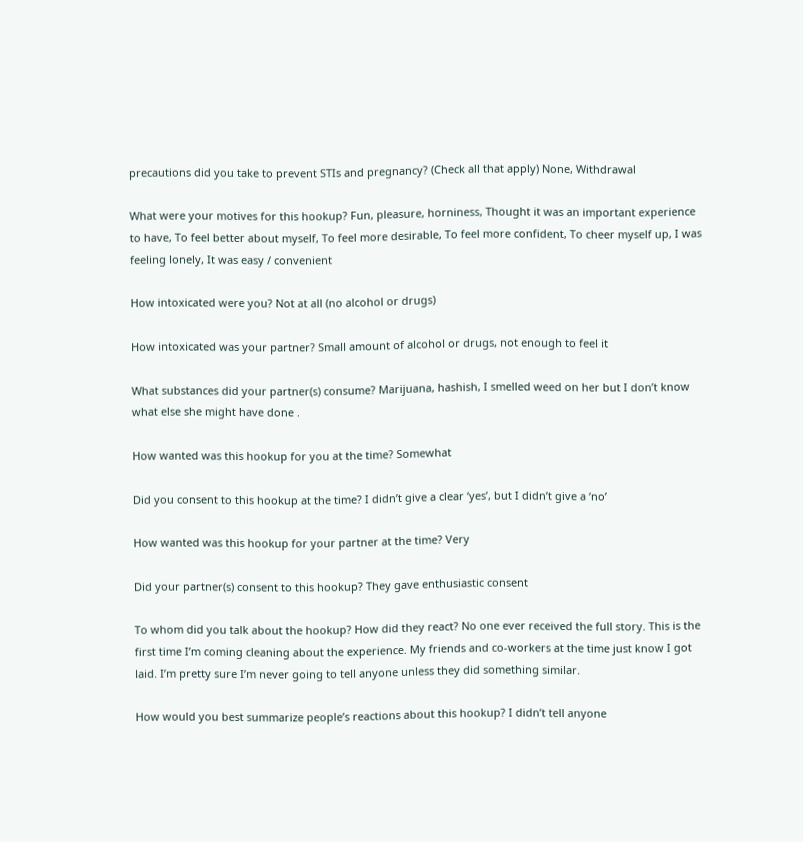precautions did you take to prevent STIs and pregnancy? (Check all that apply) None, Withdrawal

What were your motives for this hookup? Fun, pleasure, horniness, Thought it was an important experience to have, To feel better about myself, To feel more desirable, To feel more confident, To cheer myself up, I was feeling lonely, It was easy / convenient

How intoxicated were you? Not at all (no alcohol or drugs)

How intoxicated was your partner? Small amount of alcohol or drugs, not enough to feel it

What substances did your partner(s) consume? Marijuana, hashish, I smelled weed on her but I don’t know what else she might have done .

How wanted was this hookup for you at the time? Somewhat

Did you consent to this hookup at the time? I didn’t give a clear ‘yes’, but I didn’t give a ‘no’

How wanted was this hookup for your partner at the time? Very

Did your partner(s) consent to this hookup? They gave enthusiastic consent

To whom did you talk about the hookup? How did they react? No one ever received the full story. This is the first time I’m coming cleaning about the experience. My friends and co-workers at the time just know I got laid. I’m pretty sure I’m never going to tell anyone unless they did something similar.

How would you best summarize people’s reactions about this hookup? I didn’t tell anyone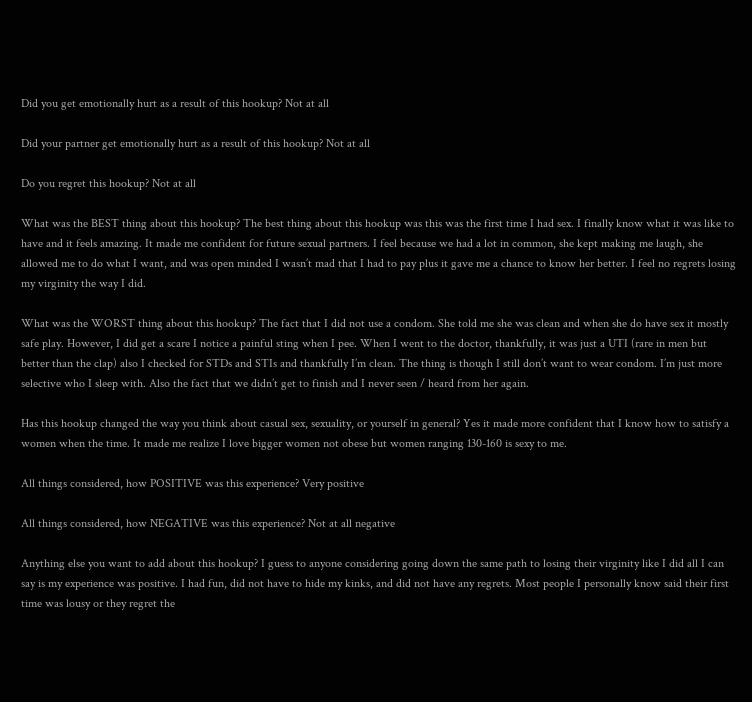Did you get emotionally hurt as a result of this hookup? Not at all

Did your partner get emotionally hurt as a result of this hookup? Not at all

Do you regret this hookup? Not at all

What was the BEST thing about this hookup? The best thing about this hookup was this was the first time I had sex. I finally know what it was like to have and it feels amazing. It made me confident for future sexual partners. I feel because we had a lot in common, she kept making me laugh, she allowed me to do what I want, and was open minded I wasn’t mad that I had to pay plus it gave me a chance to know her better. I feel no regrets losing my virginity the way I did.

What was the WORST thing about this hookup? The fact that I did not use a condom. She told me she was clean and when she do have sex it mostly safe play. However, I did get a scare I notice a painful sting when I pee. When I went to the doctor, thankfully, it was just a UTI (rare in men but better than the clap) also I checked for STDs and STIs and thankfully I’m clean. The thing is though I still don’t want to wear condom. I’m just more selective who I sleep with. Also the fact that we didn’t get to finish and I never seen / heard from her again.

Has this hookup changed the way you think about casual sex, sexuality, or yourself in general? Yes it made more confident that I know how to satisfy a women when the time. It made me realize I love bigger women not obese but women ranging 130-160 is sexy to me.

All things considered, how POSITIVE was this experience? Very positive

All things considered, how NEGATIVE was this experience? Not at all negative

Anything else you want to add about this hookup? I guess to anyone considering going down the same path to losing their virginity like I did all I can say is my experience was positive. I had fun, did not have to hide my kinks, and did not have any regrets. Most people I personally know said their first time was lousy or they regret the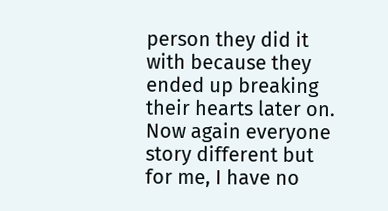person they did it with because they ended up breaking their hearts later on. Now again everyone story different but for me, I have no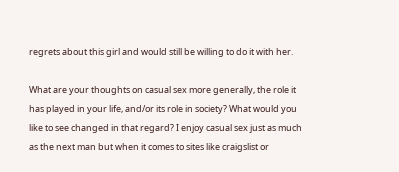regrets about this girl and would still be willing to do it with her.

What are your thoughts on casual sex more generally, the role it has played in your life, and/or its role in society? What would you like to see changed in that regard? I enjoy casual sex just as much as the next man but when it comes to sites like craigslist or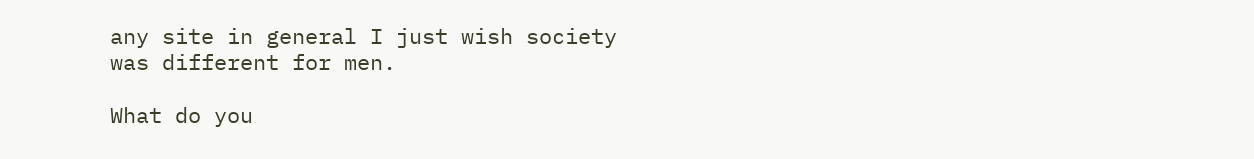any site in general I just wish society was different for men.

What do you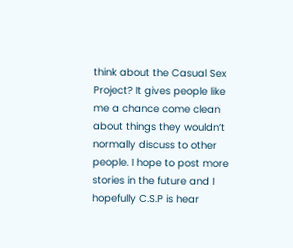think about the Casual Sex Project? It gives people like me a chance come clean about things they wouldn’t normally discuss to other people. I hope to post more stories in the future and I hopefully C.S.P is hear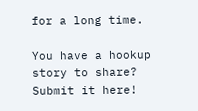for a long time.

You have a hookup story to share? Submit it here!